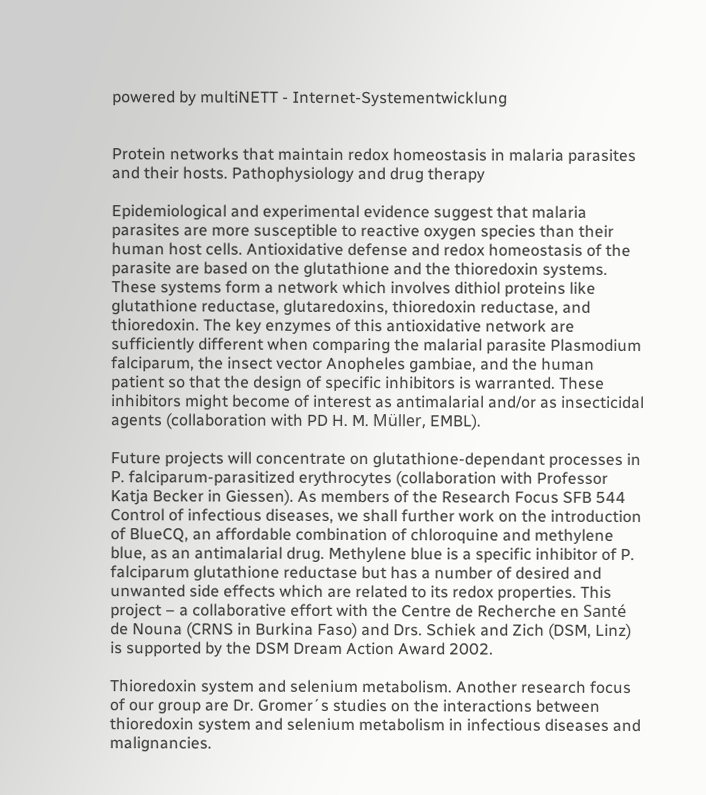powered by multiNETT - Internet-Systementwicklung


Protein networks that maintain redox homeostasis in malaria parasites and their hosts. Pathophysiology and drug therapy

Epidemiological and experimental evidence suggest that malaria parasites are more susceptible to reactive oxygen species than their human host cells. Antioxidative defense and redox homeostasis of the parasite are based on the glutathione and the thioredoxin systems. These systems form a network which involves dithiol proteins like glutathione reductase, glutaredoxins, thioredoxin reductase, and thioredoxin. The key enzymes of this antioxidative network are sufficiently different when comparing the malarial parasite Plasmodium falciparum, the insect vector Anopheles gambiae, and the human patient so that the design of specific inhibitors is warranted. These inhibitors might become of interest as antimalarial and/or as insecticidal agents (collaboration with PD H. M. Müller, EMBL).

Future projects will concentrate on glutathione-dependant processes in P. falciparum-parasitized erythrocytes (collaboration with Professor Katja Becker in Giessen). As members of the Research Focus SFB 544 Control of infectious diseases, we shall further work on the introduction of BlueCQ, an affordable combination of chloroquine and methylene blue, as an antimalarial drug. Methylene blue is a specific inhibitor of P. falciparum glutathione reductase but has a number of desired and unwanted side effects which are related to its redox properties. This project – a collaborative effort with the Centre de Recherche en Santé de Nouna (CRNS in Burkina Faso) and Drs. Schiek and Zich (DSM, Linz) is supported by the DSM Dream Action Award 2002.

Thioredoxin system and selenium metabolism. Another research focus of our group are Dr. Gromer´s studies on the interactions between thioredoxin system and selenium metabolism in infectious diseases and malignancies.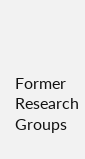Former Research Groups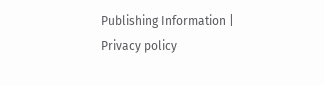Publishing Information | Privacy policy